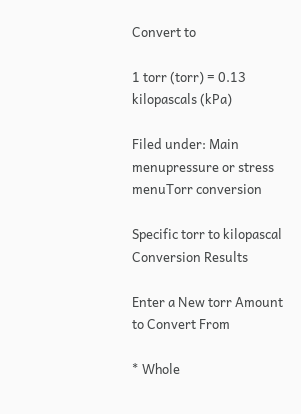Convert to

1 torr (torr) = 0.13 kilopascals (kPa)

Filed under: Main menupressure or stress menuTorr conversion

Specific torr to kilopascal Conversion Results

Enter a New torr Amount to Convert From

* Whole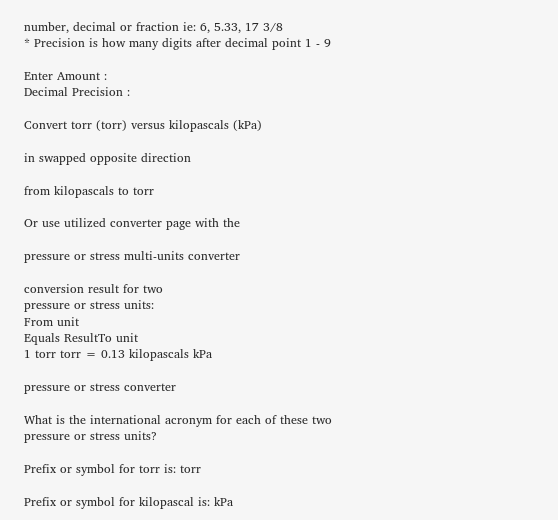number, decimal or fraction ie: 6, 5.33, 17 3/8
* Precision is how many digits after decimal point 1 - 9

Enter Amount :
Decimal Precision :

Convert torr (torr) versus kilopascals (kPa)

in swapped opposite direction

from kilopascals to torr

Or use utilized converter page with the

pressure or stress multi-units converter

conversion result for two
pressure or stress units:
From unit
Equals ResultTo unit
1 torr torr = 0.13 kilopascals kPa

pressure or stress converter

What is the international acronym for each of these two pressure or stress units?

Prefix or symbol for torr is: torr

Prefix or symbol for kilopascal is: kPa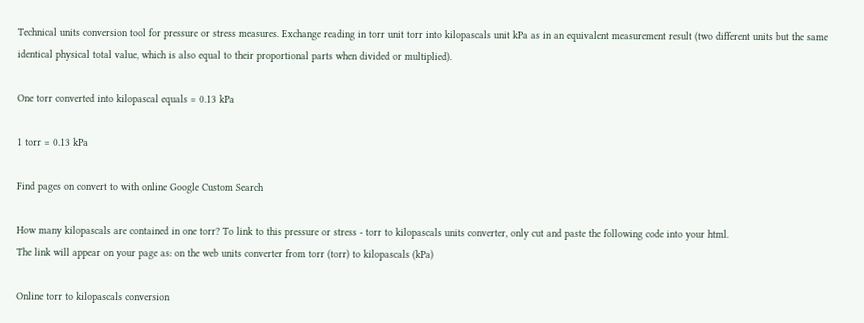Technical units conversion tool for pressure or stress measures. Exchange reading in torr unit torr into kilopascals unit kPa as in an equivalent measurement result (two different units but the same identical physical total value, which is also equal to their proportional parts when divided or multiplied).

One torr converted into kilopascal equals = 0.13 kPa

1 torr = 0.13 kPa

Find pages on convert to with online Google Custom Search

How many kilopascals are contained in one torr? To link to this pressure or stress - torr to kilopascals units converter, only cut and paste the following code into your html.
The link will appear on your page as: on the web units converter from torr (torr) to kilopascals (kPa)

Online torr to kilopascals conversion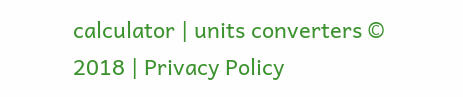calculator | units converters © 2018 | Privacy Policy